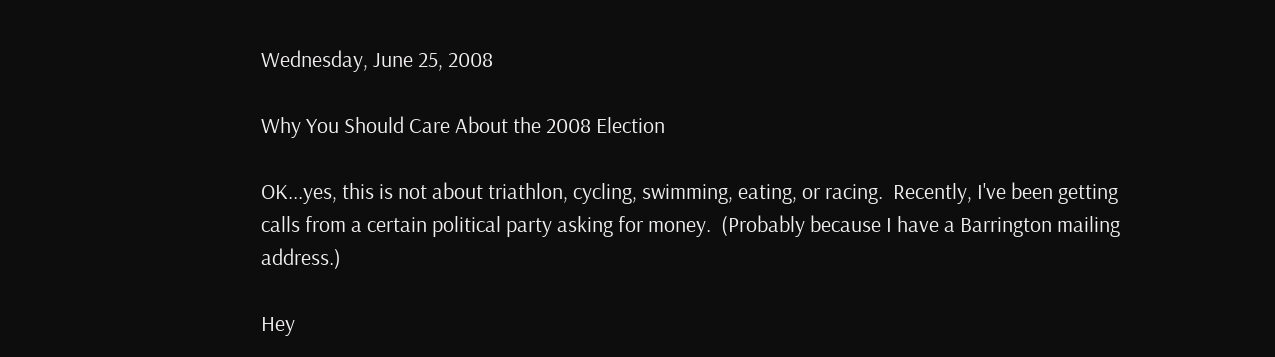Wednesday, June 25, 2008

Why You Should Care About the 2008 Election

OK...yes, this is not about triathlon, cycling, swimming, eating, or racing.  Recently, I've been getting calls from a certain political party asking for money.  (Probably because I have a Barrington mailing address.)

Hey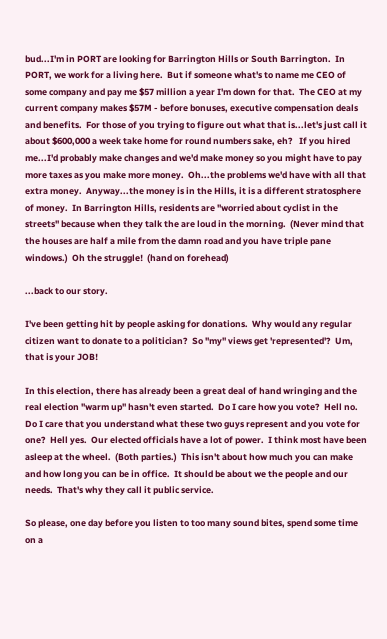bud...I'm in PORT are looking for Barrington Hills or South Barrington.  In PORT, we work for a living here.  But if someone what's to name me CEO of some company and pay me $57 million a year I'm down for that.  The CEO at my current company makes $57M - before bonuses, executive compensation deals and benefits.  For those of you trying to figure out what that is...let's just call it about $600,000 a week take home for round numbers sake, eh?   If you hired me...I'd probably make changes and we'd make money so you might have to pay more taxes as you make more money.  Oh...the problems we'd have with all that extra money.  Anyway...the money is in the Hills, it is a different stratosphere of money.  In Barrington Hills, residents are "worried about cyclist in the streets" because when they talk the are loud in the morning.  (Never mind that the houses are half a mile from the damn road and you have triple pane windows.)  Oh the struggle!  (hand on forehead)

...back to our story.

I've been getting hit by people asking for donations.  Why would any regular citizen want to donate to a politician?  So "my" views get 'represented'?  Um, that is your JOB!

In this election, there has already been a great deal of hand wringing and the real election "warm up" hasn't even started.  Do I care how you vote?  Hell no.  Do I care that you understand what these two guys represent and you vote for one?  Hell yes.  Our elected officials have a lot of power.  I think most have been asleep at the wheel.  (Both parties.)  This isn't about how much you can make and how long you can be in office.  It should be about we the people and our needs.  That's why they call it public service.

So please, one day before you listen to too many sound bites, spend some time on a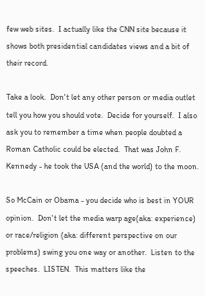few web sites.  I actually like the CNN site because it shows both presidential candidates views and a bit of their record.

Take a look.  Don't let any other person or media outlet tell you how you should vote.  Decide for yourself.  I also ask you to remember a time when people doubted a Roman Catholic could be elected.  That was John F. Kennedy - he took the USA (and the world) to the moon.

So McCain or Obama - you decide who is best in YOUR opinion.  Don't let the media warp age(aka: experience) or race/religion (aka: different perspective on our problems) swing you one way or another.  Listen to the speeches.  LISTEN.  This matters like the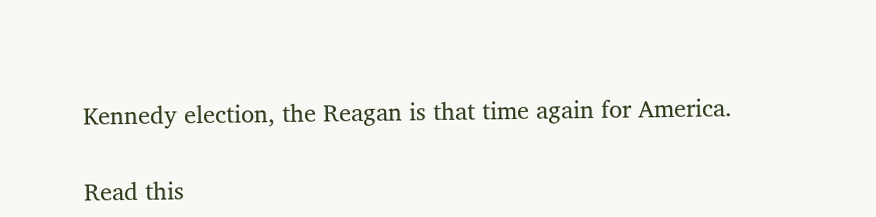Kennedy election, the Reagan is that time again for America.

Read this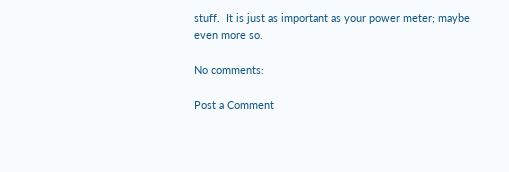stuff.  It is just as important as your power meter; maybe even more so.

No comments:

Post a Comment